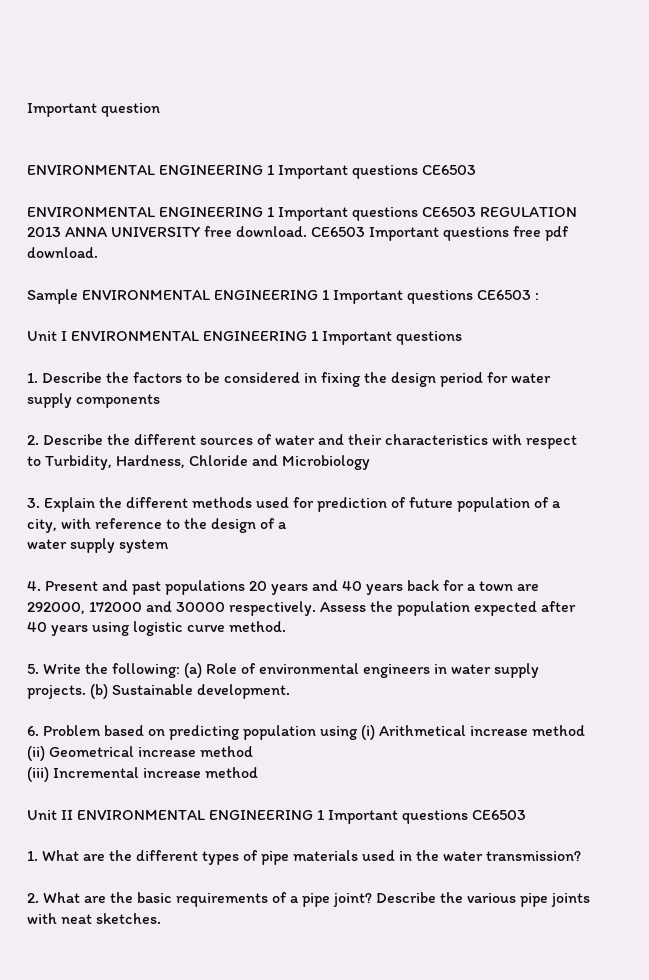Important question


ENVIRONMENTAL ENGINEERING 1 Important questions CE6503

ENVIRONMENTAL ENGINEERING 1 Important questions CE6503 REGULATION 2013 ANNA UNIVERSITY free download. CE6503 Important questions free pdf download.

Sample ENVIRONMENTAL ENGINEERING 1 Important questions CE6503 :

Unit I ENVIRONMENTAL ENGINEERING 1 Important questions

1. Describe the factors to be considered in fixing the design period for water supply components

2. Describe the different sources of water and their characteristics with respect to Turbidity, Hardness, Chloride and Microbiology

3. Explain the different methods used for prediction of future population of a city, with reference to the design of a
water supply system

4. Present and past populations 20 years and 40 years back for a town are 292000, 172000 and 30000 respectively. Assess the population expected after 40 years using logistic curve method.

5. Write the following: (a) Role of environmental engineers in water supply projects. (b) Sustainable development.

6. Problem based on predicting population using (i) Arithmetical increase method (ii) Geometrical increase method
(iii) Incremental increase method

Unit II ENVIRONMENTAL ENGINEERING 1 Important questions CE6503

1. What are the different types of pipe materials used in the water transmission?

2. What are the basic requirements of a pipe joint? Describe the various pipe joints with neat sketches.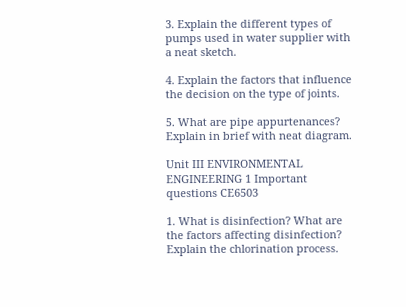3. Explain the different types of pumps used in water supplier with a neat sketch.

4. Explain the factors that influence the decision on the type of joints.

5. What are pipe appurtenances? Explain in brief with neat diagram.

Unit III ENVIRONMENTAL ENGINEERING 1 Important questions CE6503

1. What is disinfection? What are the factors affecting disinfection? Explain the chlorination process.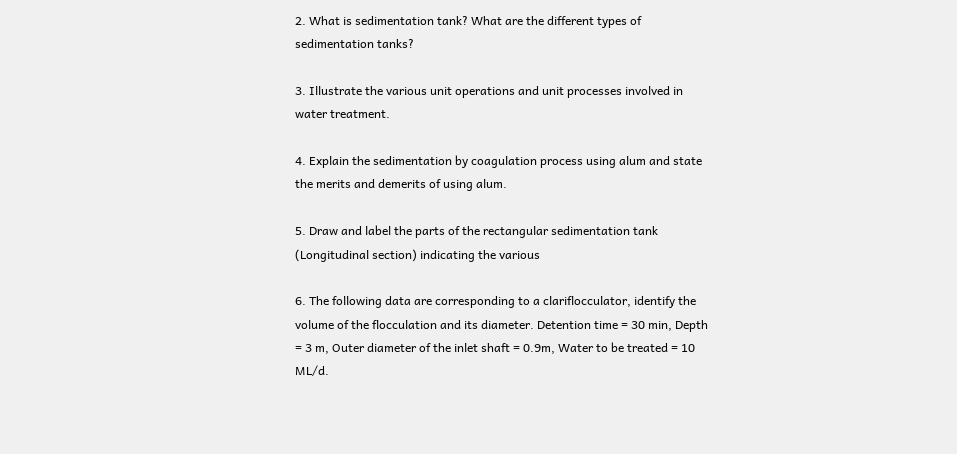2. What is sedimentation tank? What are the different types of sedimentation tanks?

3. Illustrate the various unit operations and unit processes involved in water treatment.

4. Explain the sedimentation by coagulation process using alum and state the merits and demerits of using alum.

5. Draw and label the parts of the rectangular sedimentation tank (Longitudinal section) indicating the various

6. The following data are corresponding to a clariflocculator, identify the volume of the flocculation and its diameter. Detention time = 30 min, Depth = 3 m, Outer diameter of the inlet shaft = 0.9m, Water to be treated = 10 ML/d.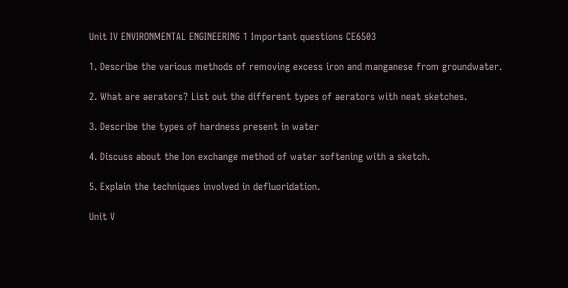Unit IV ENVIRONMENTAL ENGINEERING 1 Important questions CE6503

1. Describe the various methods of removing excess iron and manganese from groundwater.

2. What are aerators? List out the different types of aerators with neat sketches.

3. Describe the types of hardness present in water

4. Discuss about the Ion exchange method of water softening with a sketch.

5. Explain the techniques involved in defluoridation.

Unit V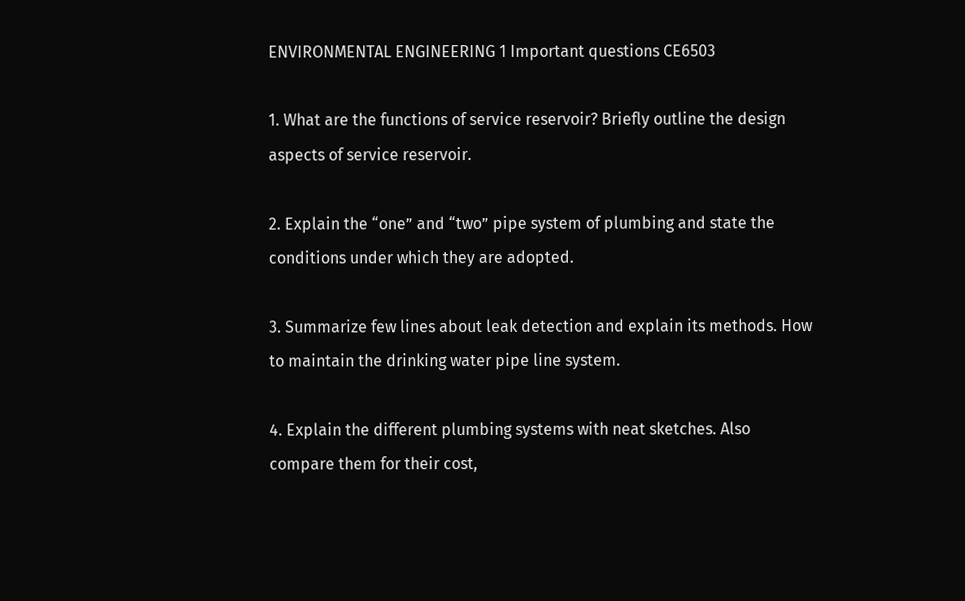ENVIRONMENTAL ENGINEERING 1 Important questions CE6503

1. What are the functions of service reservoir? Briefly outline the design aspects of service reservoir.

2. Explain the “one” and “two” pipe system of plumbing and state the conditions under which they are adopted.

3. Summarize few lines about leak detection and explain its methods. How to maintain the drinking water pipe line system.

4. Explain the different plumbing systems with neat sketches. Also compare them for their cost,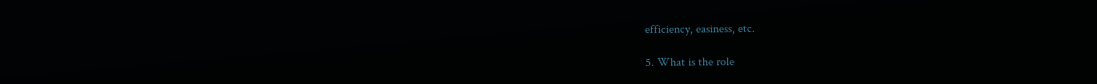efficiency, easiness, etc.

5. What is the role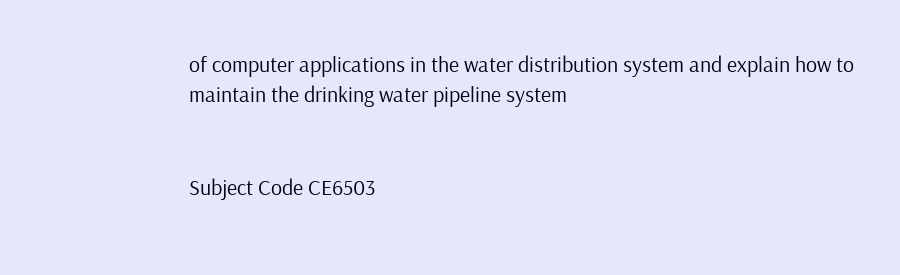of computer applications in the water distribution system and explain how to maintain the drinking water pipeline system


Subject Code CE6503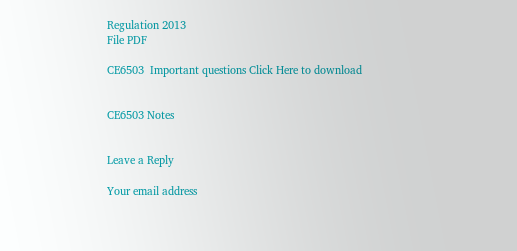Regulation 2013
File PDF

CE6503  Important questions Click Here to download


CE6503 Notes


Leave a Reply

Your email address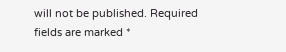will not be published. Required fields are marked *